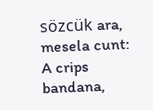sözcük ara, mesela cunt:
A crips bandana,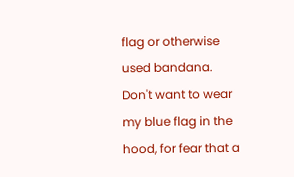flag or otherwise used bandana.
Don't want to wear my blue flag in the hood, for fear that a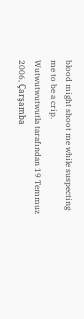blood might shoot me while suspecting me to be a crip.
Wutwutwutwutla tarafından 19 Temmuz 2006, Çarşamba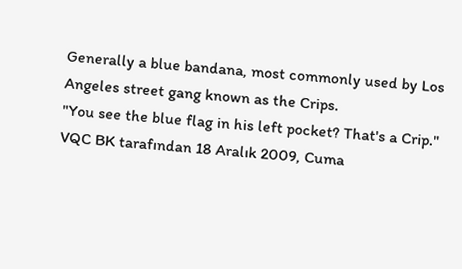Generally a blue bandana, most commonly used by Los Angeles street gang known as the Crips.
"You see the blue flag in his left pocket? That's a Crip."
VQC BK tarafından 18 Aralık 2009, Cuma